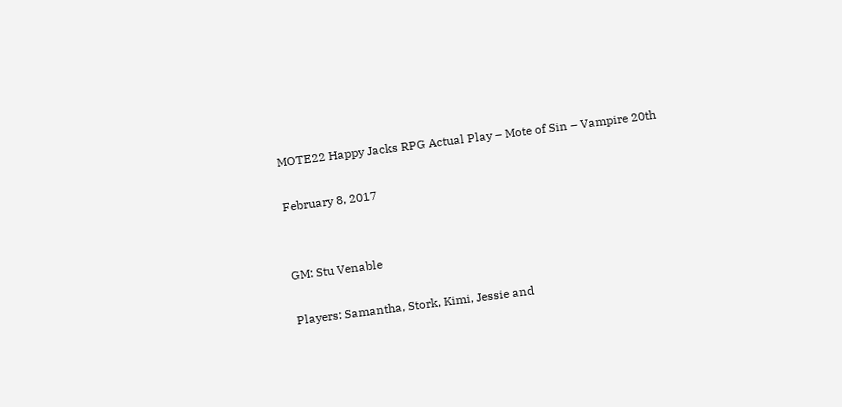MOTE22 Happy Jacks RPG Actual Play – Mote of Sin – Vampire 20th

February 8, 2017


GM: Stu Venable

Players: Samantha, Stork, Kimi, Jessie and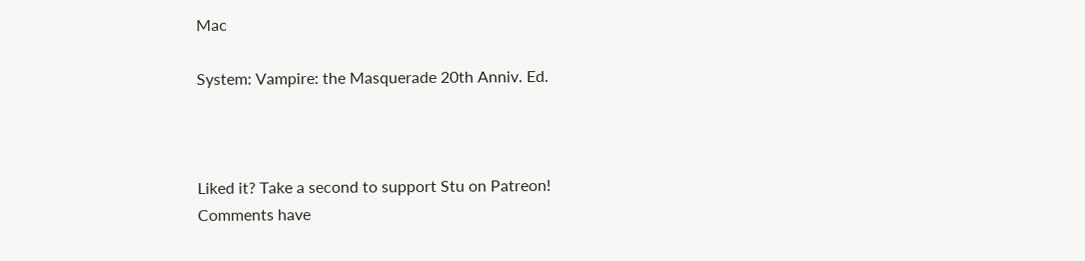Mac

System: Vampire: the Masquerade 20th Anniv. Ed.



Liked it? Take a second to support Stu on Patreon!
Comments have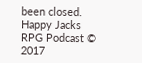been closed.
Happy Jacks RPG Podcast © 2017